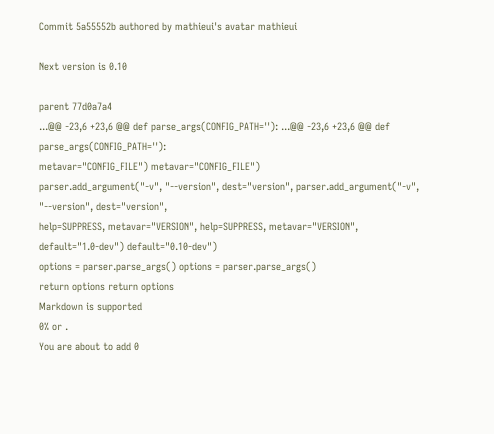Commit 5a55552b authored by mathieui's avatar mathieui

Next version is 0.10

parent 77d0a7a4
...@@ -23,6 +23,6 @@ def parse_args(CONFIG_PATH=''): ...@@ -23,6 +23,6 @@ def parse_args(CONFIG_PATH=''):
metavar="CONFIG_FILE") metavar="CONFIG_FILE")
parser.add_argument("-v", "--version", dest="version", parser.add_argument("-v", "--version", dest="version",
help=SUPPRESS, metavar="VERSION", help=SUPPRESS, metavar="VERSION",
default="1.0-dev") default="0.10-dev")
options = parser.parse_args() options = parser.parse_args()
return options return options
Markdown is supported
0% or .
You are about to add 0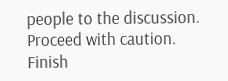people to the discussion. Proceed with caution.
Finish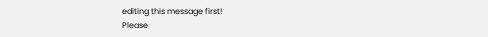editing this message first!
Please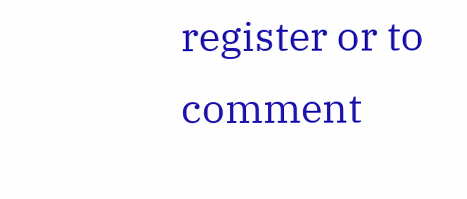register or to comment